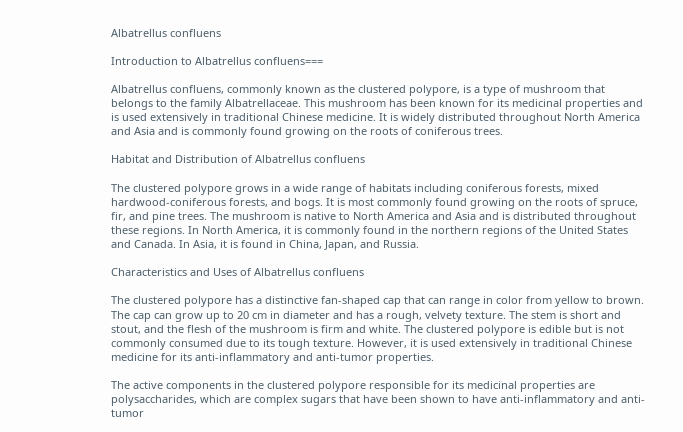Albatrellus confluens

Introduction to Albatrellus confluens===

Albatrellus confluens, commonly known as the clustered polypore, is a type of mushroom that belongs to the family Albatrellaceae. This mushroom has been known for its medicinal properties and is used extensively in traditional Chinese medicine. It is widely distributed throughout North America and Asia and is commonly found growing on the roots of coniferous trees.

Habitat and Distribution of Albatrellus confluens

The clustered polypore grows in a wide range of habitats including coniferous forests, mixed hardwood-coniferous forests, and bogs. It is most commonly found growing on the roots of spruce, fir, and pine trees. The mushroom is native to North America and Asia and is distributed throughout these regions. In North America, it is commonly found in the northern regions of the United States and Canada. In Asia, it is found in China, Japan, and Russia.

Characteristics and Uses of Albatrellus confluens

The clustered polypore has a distinctive fan-shaped cap that can range in color from yellow to brown. The cap can grow up to 20 cm in diameter and has a rough, velvety texture. The stem is short and stout, and the flesh of the mushroom is firm and white. The clustered polypore is edible but is not commonly consumed due to its tough texture. However, it is used extensively in traditional Chinese medicine for its anti-inflammatory and anti-tumor properties.

The active components in the clustered polypore responsible for its medicinal properties are polysaccharides, which are complex sugars that have been shown to have anti-inflammatory and anti-tumor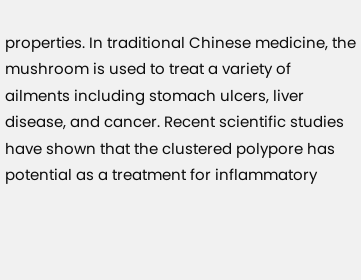properties. In traditional Chinese medicine, the mushroom is used to treat a variety of ailments including stomach ulcers, liver disease, and cancer. Recent scientific studies have shown that the clustered polypore has potential as a treatment for inflammatory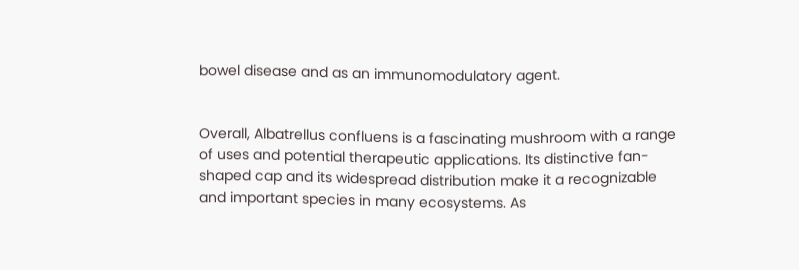bowel disease and as an immunomodulatory agent.


Overall, Albatrellus confluens is a fascinating mushroom with a range of uses and potential therapeutic applications. Its distinctive fan-shaped cap and its widespread distribution make it a recognizable and important species in many ecosystems. As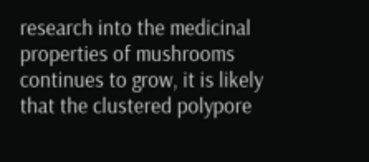research into the medicinal properties of mushrooms continues to grow, it is likely that the clustered polypore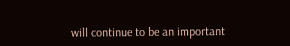will continue to be an important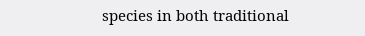species in both traditional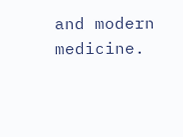and modern medicine.